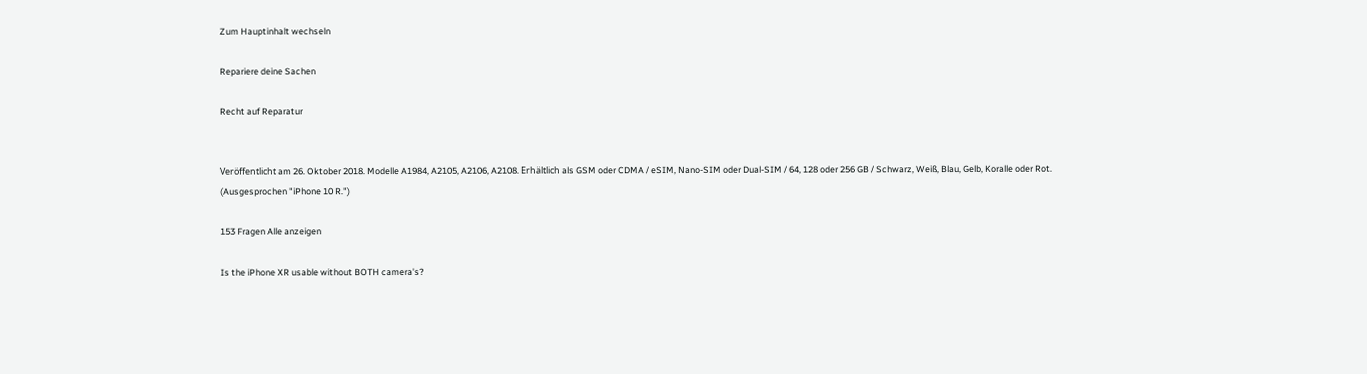Zum Hauptinhalt wechseln

Repariere deine Sachen

Recht auf Reparatur


Veröffentlicht am 26. Oktober 2018. Modelle A1984, A2105, A2106, A2108. Erhältlich als GSM oder CDMA / eSIM, Nano-SIM oder Dual-SIM / 64, 128 oder 256 GB / Schwarz, Weiß, Blau, Gelb, Koralle oder Rot. (Ausgesprochen "iPhone 10 R.")

153 Fragen Alle anzeigen

Is the iPhone XR usable without BOTH camera's?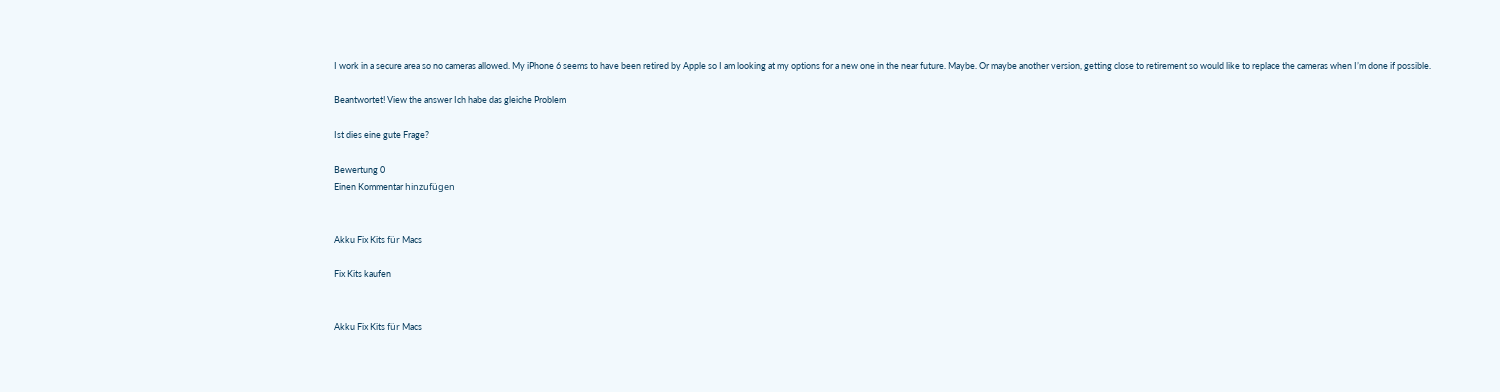I work in a secure area so no cameras allowed. My iPhone 6 seems to have been retired by Apple so I am looking at my options for a new one in the near future. Maybe. Or maybe another version, getting close to retirement so would like to replace the cameras when I’m done if possible.

Beantwortet! View the answer Ich habe das gleiche Problem

Ist dies eine gute Frage?

Bewertung 0
Einen Kommentar hinzufügen


Akku Fix Kits für Macs

Fix Kits kaufen


Akku Fix Kits für Macs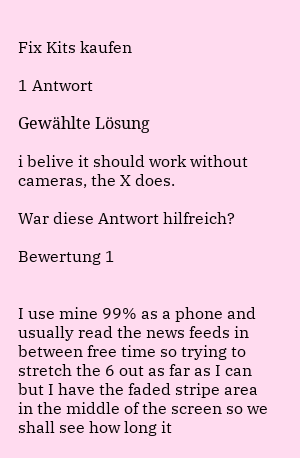Fix Kits kaufen

1 Antwort

Gewählte Lösung

i belive it should work without cameras, the X does.

War diese Antwort hilfreich?

Bewertung 1


I use mine 99% as a phone and usually read the news feeds in between free time so trying to stretch the 6 out as far as I can but I have the faded stripe area in the middle of the screen so we shall see how long it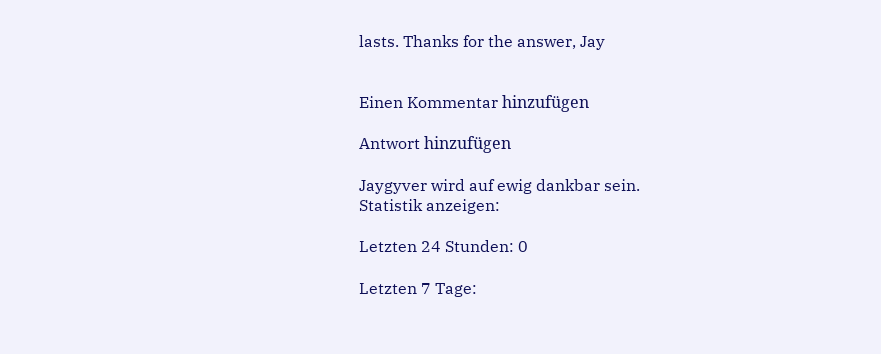lasts. Thanks for the answer, Jay


Einen Kommentar hinzufügen

Antwort hinzufügen

Jaygyver wird auf ewig dankbar sein.
Statistik anzeigen:

Letzten 24 Stunden: 0

Letzten 7 Tage: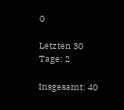0

Letzten 30 Tage: 2

Insgesamt: 40